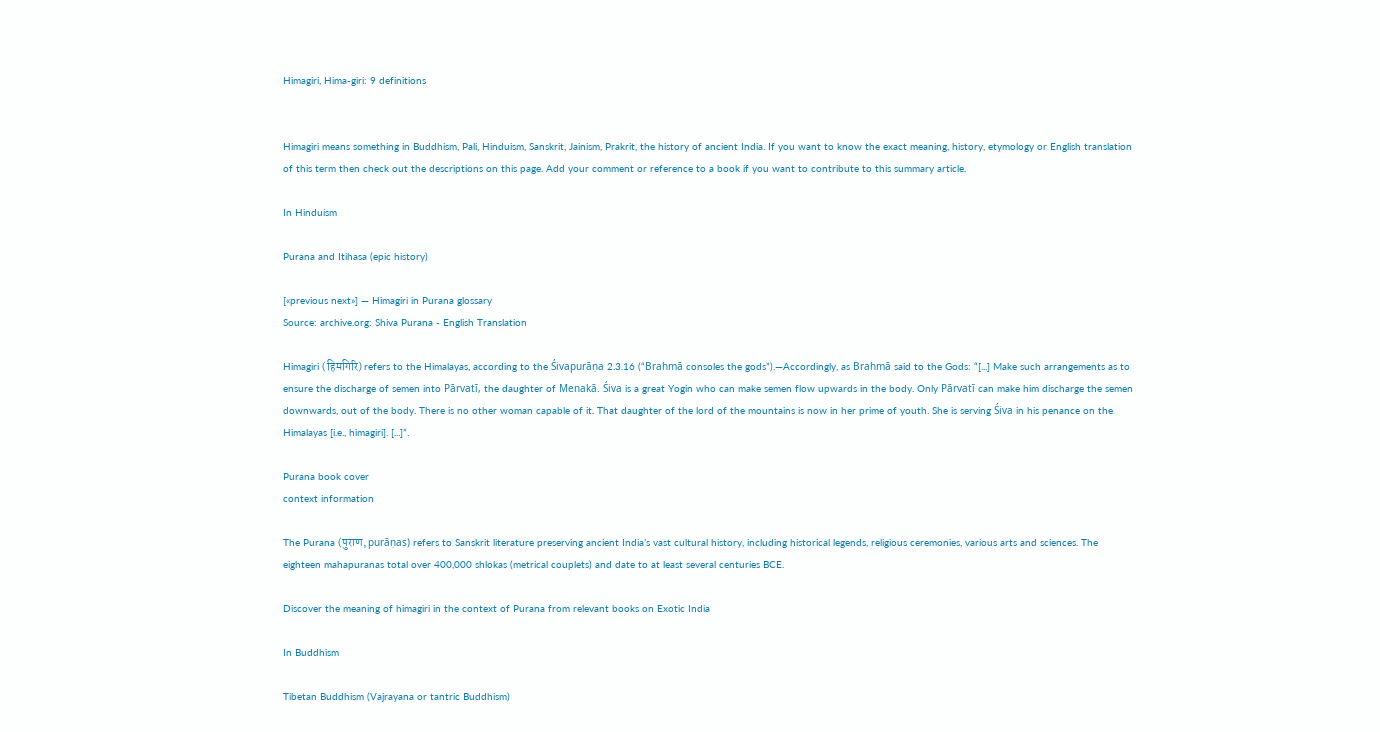Himagiri, Hima-giri: 9 definitions


Himagiri means something in Buddhism, Pali, Hinduism, Sanskrit, Jainism, Prakrit, the history of ancient India. If you want to know the exact meaning, history, etymology or English translation of this term then check out the descriptions on this page. Add your comment or reference to a book if you want to contribute to this summary article.

In Hinduism

Purana and Itihasa (epic history)

[«previous next»] — Himagiri in Purana glossary
Source: archive.org: Shiva Purana - English Translation

Himagiri (हिमगिरि) refers to the Himalayas, according to the Śivapurāṇa 2.3.16 (“Brahmā consoles the gods”).—Accordingly, as Brahmā said to the Gods: “[...] Make such arrangements as to ensure the discharge of semen into Pārvatī, the daughter of Menakā. Śiva is a great Yogin who can make semen flow upwards in the body. Only Pārvatī can make him discharge the semen downwards, out of the body. There is no other woman capable of it. That daughter of the lord of the mountains is now in her prime of youth. She is serving Śiva in his penance on the Himalayas [i.e., himagiri]. [...]”.

Purana book cover
context information

The Purana (पुराण, purāṇas) refers to Sanskrit literature preserving ancient India’s vast cultural history, including historical legends, religious ceremonies, various arts and sciences. The eighteen mahapuranas total over 400,000 shlokas (metrical couplets) and date to at least several centuries BCE.

Discover the meaning of himagiri in the context of Purana from relevant books on Exotic India

In Buddhism

Tibetan Buddhism (Vajrayana or tantric Buddhism)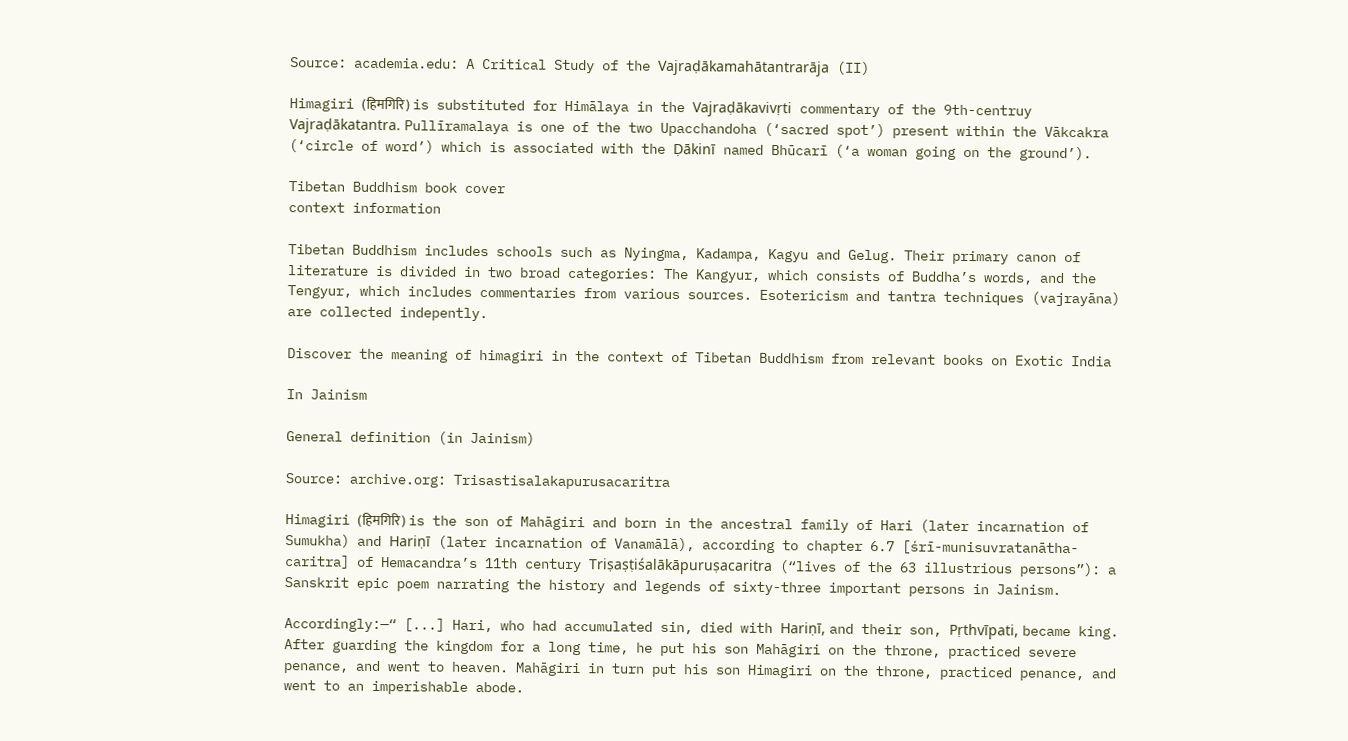Source: academia.edu: A Critical Study of the Vajraḍākamahātantrarāja (II)

Himagiri (हिमगिरि) is substituted for Himālaya in the Vajraḍākavivṛti commentary of the 9th-centruy Vajraḍākatantra. Pullīramalaya is one of the two Upacchandoha (‘sacred spot’) present within the Vākcakra (‘circle of word’) which is associated with the Ḍākinī named Bhūcarī (‘a woman going on the ground’).

Tibetan Buddhism book cover
context information

Tibetan Buddhism includes schools such as Nyingma, Kadampa, Kagyu and Gelug. Their primary canon of literature is divided in two broad categories: The Kangyur, which consists of Buddha’s words, and the Tengyur, which includes commentaries from various sources. Esotericism and tantra techniques (vajrayāna) are collected indepently.

Discover the meaning of himagiri in the context of Tibetan Buddhism from relevant books on Exotic India

In Jainism

General definition (in Jainism)

Source: archive.org: Trisastisalakapurusacaritra

Himagiri (हिमगिरि) is the son of Mahāgiri and born in the ancestral family of Hari (later incarnation of Sumukha) and Hariṇī (later incarnation of Vanamālā), according to chapter 6.7 [śrī-munisuvratanātha-caritra] of Hemacandra’s 11th century Triṣaṣṭiśalākāpuruṣacaritra (“lives of the 63 illustrious persons”): a Sanskrit epic poem narrating the history and legends of sixty-three important persons in Jainism.

Accordingly:—“ [...] Hari, who had accumulated sin, died with Hariṇī, and their son, Pṛthvīpati, became king. After guarding the kingdom for a long time, he put his son Mahāgiri on the throne, practiced severe penance, and went to heaven. Mahāgiri in turn put his son Himagiri on the throne, practiced penance, and went to an imperishable abode.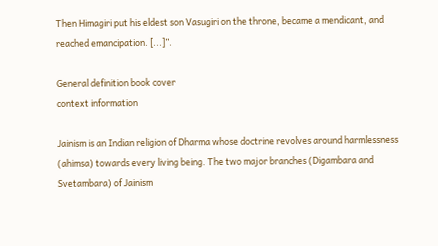Then Himagiri put his eldest son Vasugiri on the throne, became a mendicant, and reached emancipation. [...]”.

General definition book cover
context information

Jainism is an Indian religion of Dharma whose doctrine revolves around harmlessness (ahimsa) towards every living being. The two major branches (Digambara and Svetambara) of Jainism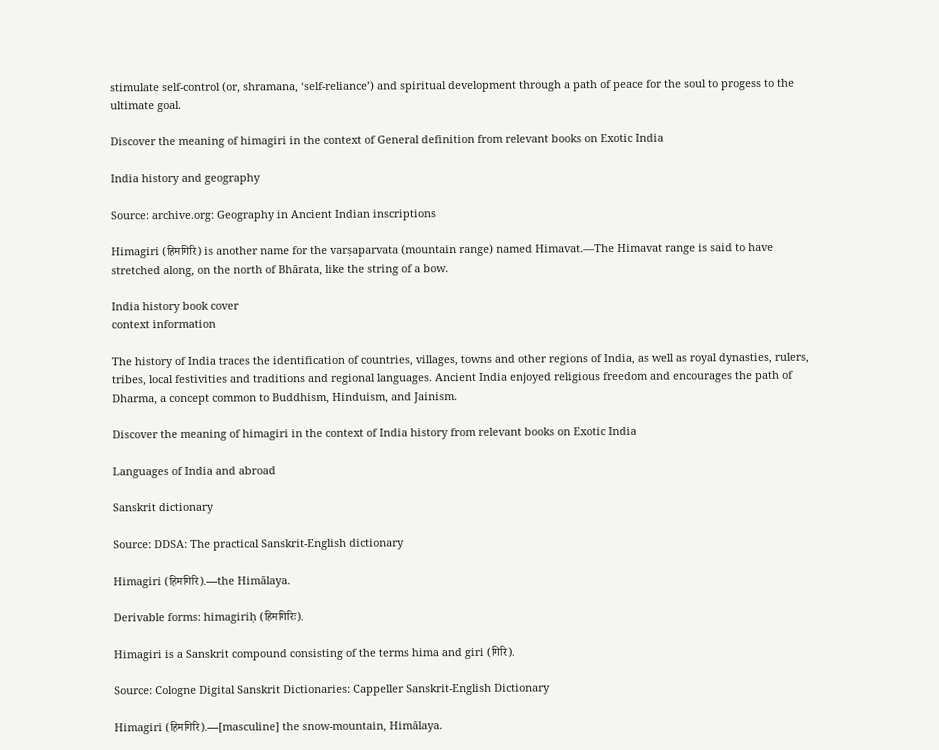stimulate self-control (or, shramana, ‘self-reliance’) and spiritual development through a path of peace for the soul to progess to the ultimate goal.

Discover the meaning of himagiri in the context of General definition from relevant books on Exotic India

India history and geography

Source: archive.org: Geography in Ancient Indian inscriptions

Himagiri (हिमगिरि) is another name for the varṣaparvata (mountain range) named Himavat.—The Himavat range is said to have stretched along, on the north of Bhārata, like the string of a bow.

India history book cover
context information

The history of India traces the identification of countries, villages, towns and other regions of India, as well as royal dynasties, rulers, tribes, local festivities and traditions and regional languages. Ancient India enjoyed religious freedom and encourages the path of Dharma, a concept common to Buddhism, Hinduism, and Jainism.

Discover the meaning of himagiri in the context of India history from relevant books on Exotic India

Languages of India and abroad

Sanskrit dictionary

Source: DDSA: The practical Sanskrit-English dictionary

Himagiri (हिमगिरि).—the Himālaya.

Derivable forms: himagiriḥ (हिमगिरिः).

Himagiri is a Sanskrit compound consisting of the terms hima and giri (गिरि).

Source: Cologne Digital Sanskrit Dictionaries: Cappeller Sanskrit-English Dictionary

Himagiri (हिमगिरि).—[masculine] the snow-mountain, Himālaya.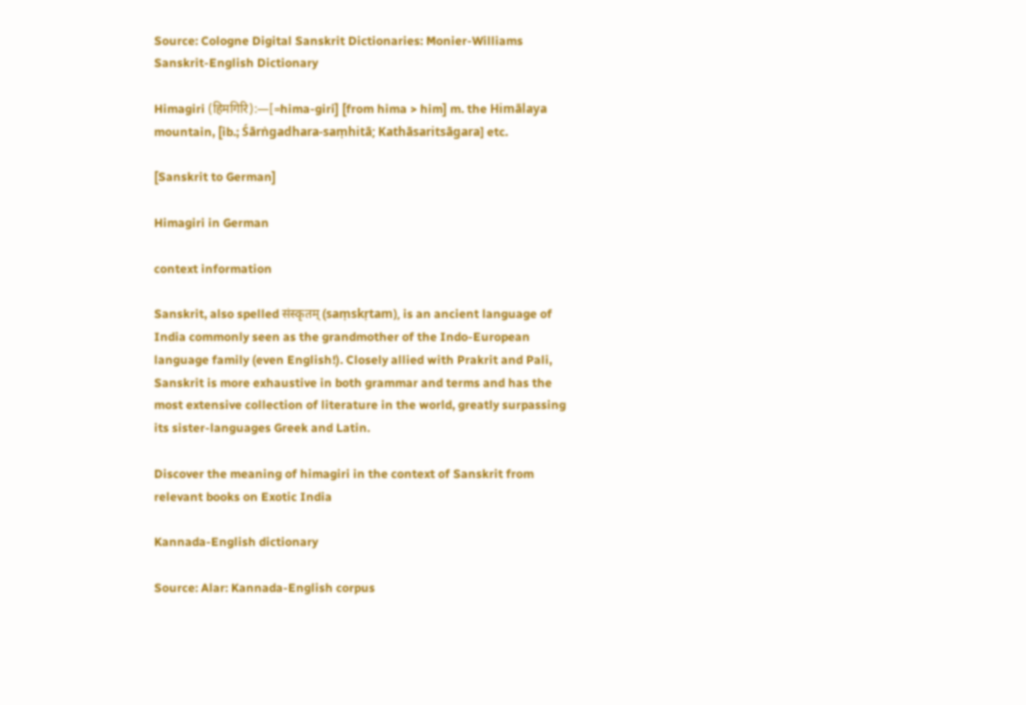Source: Cologne Digital Sanskrit Dictionaries: Monier-Williams Sanskrit-English Dictionary

Himagiri (हिमगिरि):—[=hima-giri] [from hima > him] m. the Himālaya mountain, [ib.; Śārṅgadhara-saṃhitā; Kathāsaritsāgara] etc.

[Sanskrit to German]

Himagiri in German

context information

Sanskrit, also spelled संस्कृतम् (saṃskṛtam), is an ancient language of India commonly seen as the grandmother of the Indo-European language family (even English!). Closely allied with Prakrit and Pali, Sanskrit is more exhaustive in both grammar and terms and has the most extensive collection of literature in the world, greatly surpassing its sister-languages Greek and Latin.

Discover the meaning of himagiri in the context of Sanskrit from relevant books on Exotic India

Kannada-English dictionary

Source: Alar: Kannada-English corpus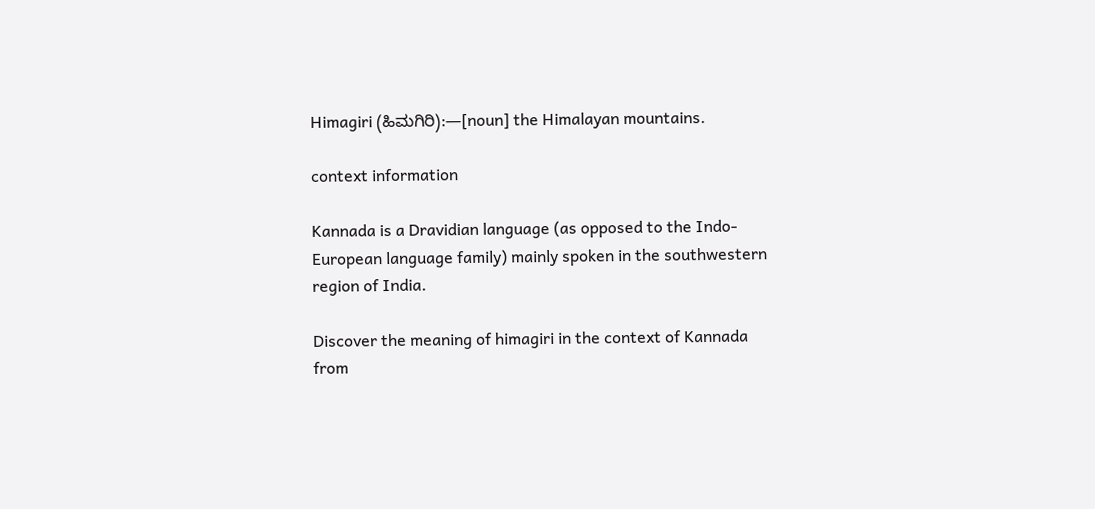Himagiri (ಹಿಮಗಿರಿ):—[noun] the Himalayan mountains.

context information

Kannada is a Dravidian language (as opposed to the Indo-European language family) mainly spoken in the southwestern region of India.

Discover the meaning of himagiri in the context of Kannada from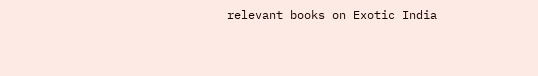relevant books on Exotic India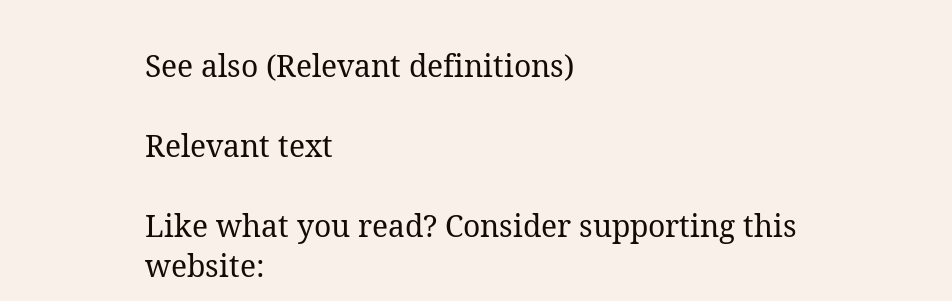See also (Relevant definitions)

Relevant text

Like what you read? Consider supporting this website: